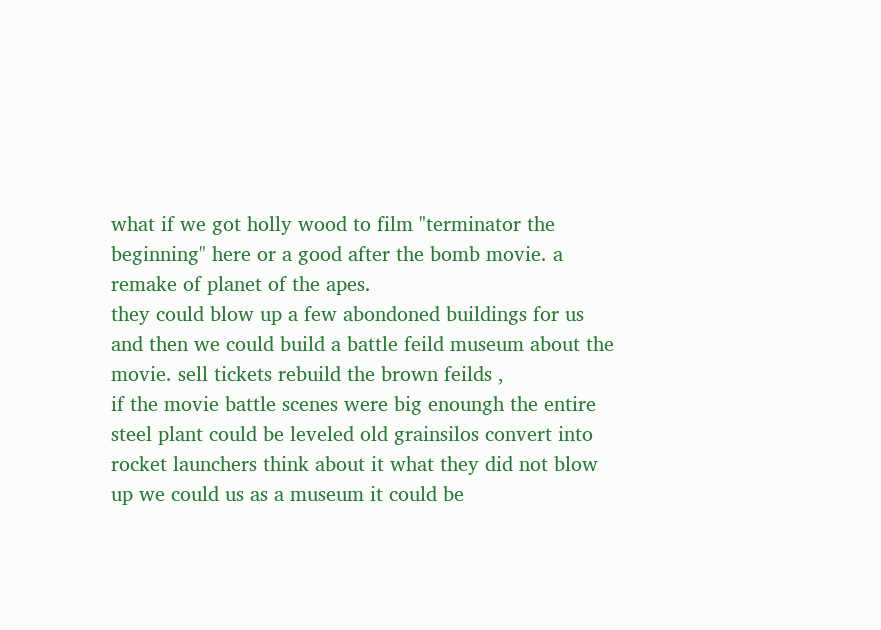what if we got holly wood to film "terminator the beginning" here or a good after the bomb movie. a remake of planet of the apes.
they could blow up a few abondoned buildings for us and then we could build a battle feild museum about the movie. sell tickets rebuild the brown feilds ,
if the movie battle scenes were big enoungh the entire steel plant could be leveled old grainsilos convert into rocket launchers think about it what they did not blow up we could us as a museum it could be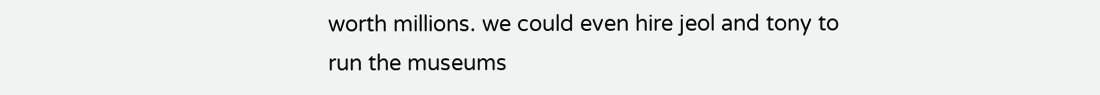worth millions. we could even hire jeol and tony to run the museums